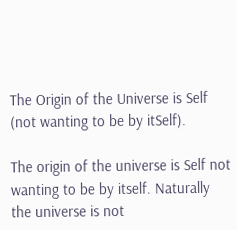The Origin of the Universe is Self (not wanting to be by itSelf).

The origin of the universe is Self not wanting to be by itself. Naturally the universe is not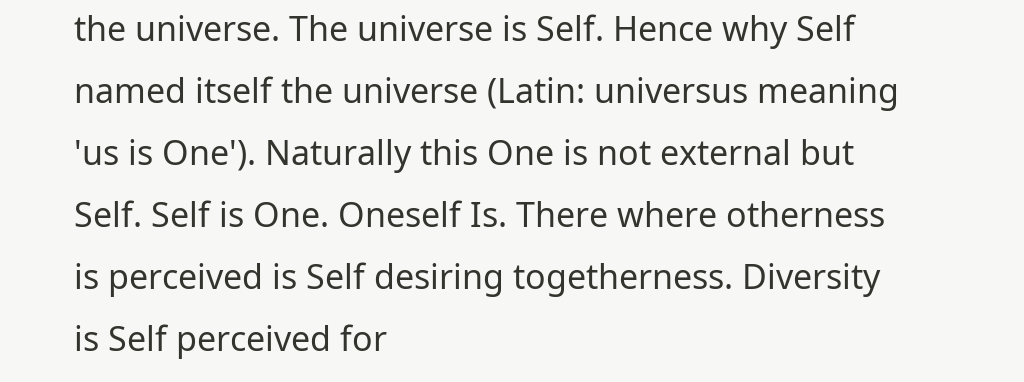the universe. The universe is Self. Hence why Self named itself the universe (Latin: universus meaning 'us is One'). Naturally this One is not external but Self. Self is One. Oneself Is. There where otherness is perceived is Self desiring togetherness. Diversity is Self perceived for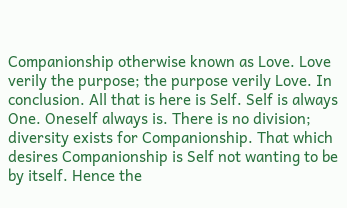Companionship otherwise known as Love. Love verily the purpose; the purpose verily Love. In conclusion. All that is here is Self. Self is always One. Oneself always is. There is no division; diversity exists for Companionship. That which desires Companionship is Self not wanting to be by itself. Hence the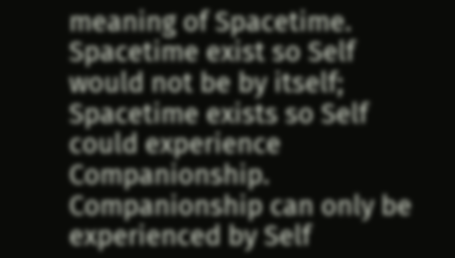meaning of Spacetime. Spacetime exist so Self would not be by itself; Spacetime exists so Self could experience Companionship. Companionship can only be experienced by Self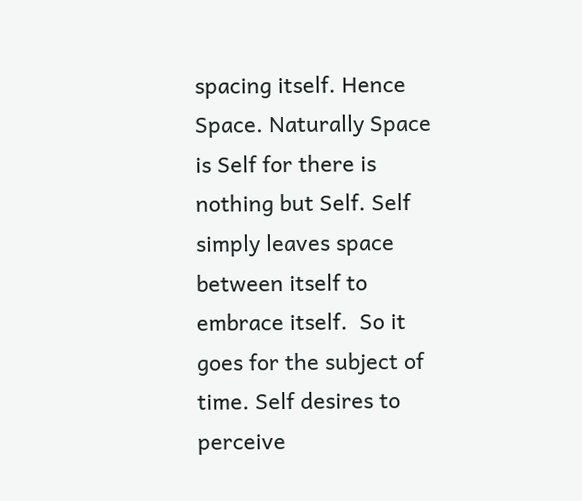spacing itself. Hence Space. Naturally Space is Self for there is nothing but Self. Self simply leaves space between itself to embrace itself.  So it goes for the subject of time. Self desires to perceive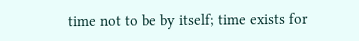time not to be by itself; time exists for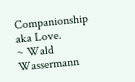Companionship aka Love.
~ Wald Wassermann